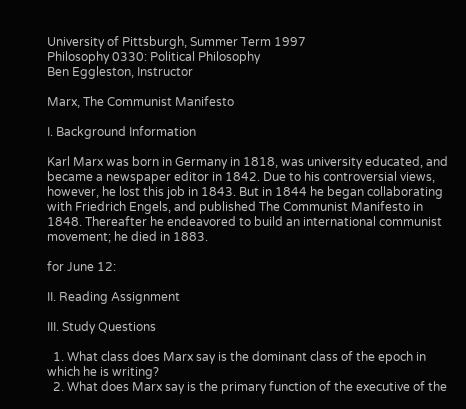University of Pittsburgh, Summer Term 1997
Philosophy 0330: Political Philosophy
Ben Eggleston, Instructor

Marx, The Communist Manifesto

I. Background Information

Karl Marx was born in Germany in 1818, was university educated, and became a newspaper editor in 1842. Due to his controversial views, however, he lost this job in 1843. But in 1844 he began collaborating with Friedrich Engels, and published The Communist Manifesto in 1848. Thereafter he endeavored to build an international communist movement; he died in 1883.

for June 12:

II. Reading Assignment

III. Study Questions

  1. What class does Marx say is the dominant class of the epoch in which he is writing?
  2. What does Marx say is the primary function of the executive of the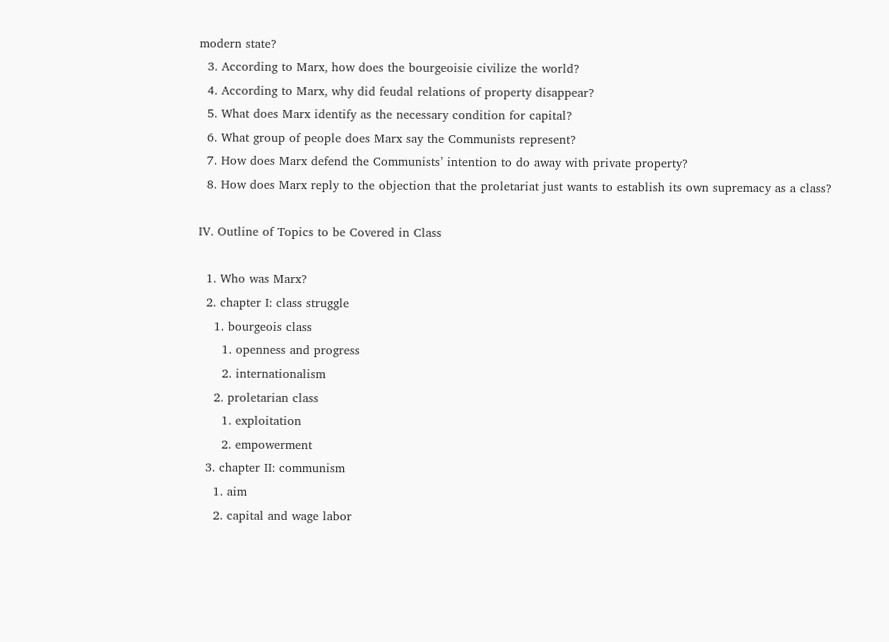modern state?
  3. According to Marx, how does the bourgeoisie civilize the world?
  4. According to Marx, why did feudal relations of property disappear?
  5. What does Marx identify as the necessary condition for capital?
  6. What group of people does Marx say the Communists represent?
  7. How does Marx defend the Communists’ intention to do away with private property?
  8. How does Marx reply to the objection that the proletariat just wants to establish its own supremacy as a class?

IV. Outline of Topics to be Covered in Class

  1. Who was Marx?
  2. chapter I: class struggle
    1. bourgeois class
      1. openness and progress
      2. internationalism
    2. proletarian class
      1. exploitation
      2. empowerment
  3. chapter II: communism
    1. aim
    2. capital and wage labor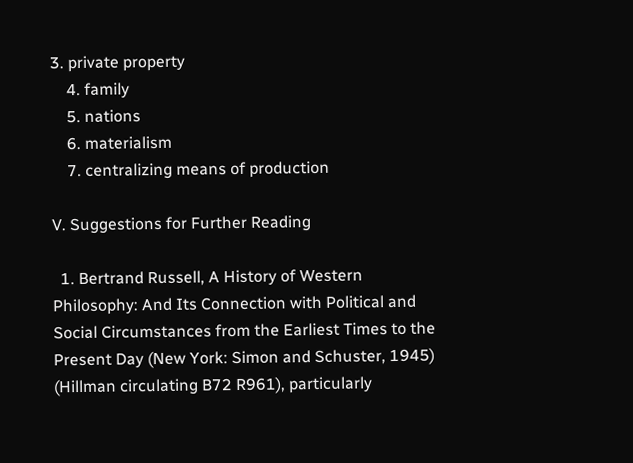3. private property
    4. family
    5. nations
    6. materialism
    7. centralizing means of production

V. Suggestions for Further Reading

  1. Bertrand Russell, A History of Western Philosophy: And Its Connection with Political and Social Circumstances from the Earliest Times to the Present Day (New York: Simon and Schuster, 1945) (Hillman circulating B72 R961), particularly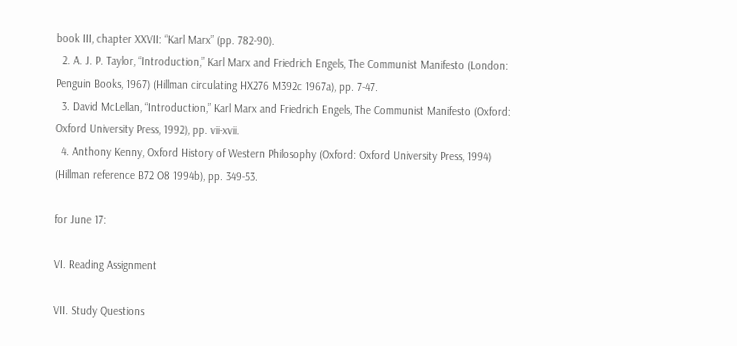book III, chapter XXVII: “Karl Marx” (pp. 782-90).
  2. A. J. P. Taylor, “Introduction,” Karl Marx and Friedrich Engels, The Communist Manifesto (London: Penguin Books, 1967) (Hillman circulating HX276 M392c 1967a), pp. 7-47.
  3. David McLellan, “Introduction,” Karl Marx and Friedrich Engels, The Communist Manifesto (Oxford: Oxford University Press, 1992), pp. vii-xvii.
  4. Anthony Kenny, Oxford History of Western Philosophy (Oxford: Oxford University Press, 1994) (Hillman reference B72 O8 1994b), pp. 349-53.

for June 17:

VI. Reading Assignment

VII. Study Questions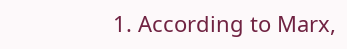1. According to Marx,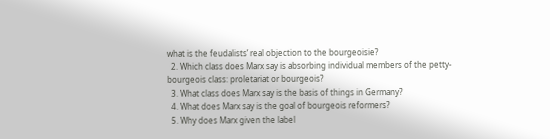what is the feudalists’ real objection to the bourgeoisie?
  2. Which class does Marx say is absorbing individual members of the petty-bourgeois class: proletariat or bourgeois?
  3. What class does Marx say is the basis of things in Germany?
  4. What does Marx say is the goal of bourgeois reformers?
  5. Why does Marx given the label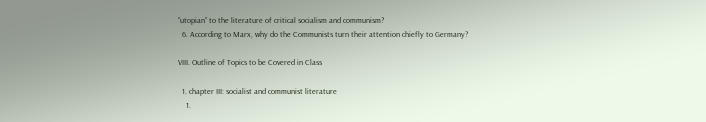“utopian” to the literature of critical socialism and communism?
  6. According to Marx, why do the Communists turn their attention chiefly to Germany?

VIII. Outline of Topics to be Covered in Class

  1. chapter III: socialist and communist literature
    1.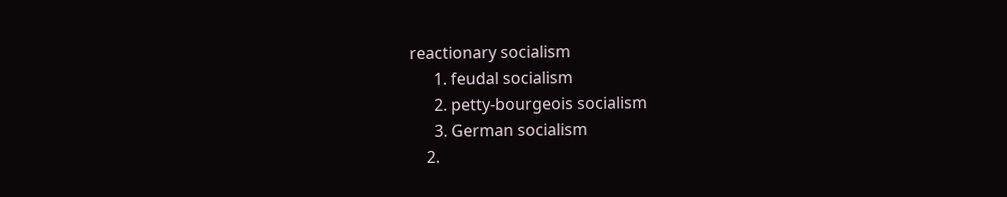reactionary socialism
      1. feudal socialism
      2. petty-bourgeois socialism
      3. German socialism
    2.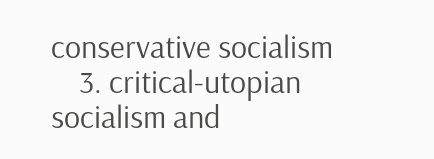conservative socialism
    3. critical-utopian socialism and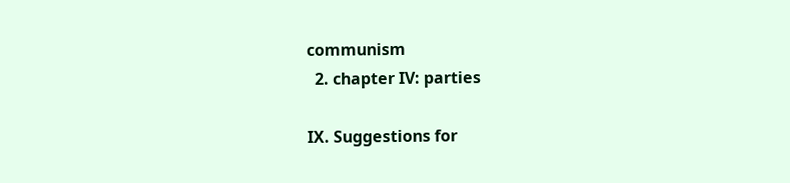communism
  2. chapter IV: parties

IX. Suggestions for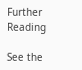Further Reading

See the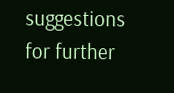suggestions for further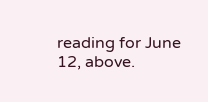reading for June 12, above.